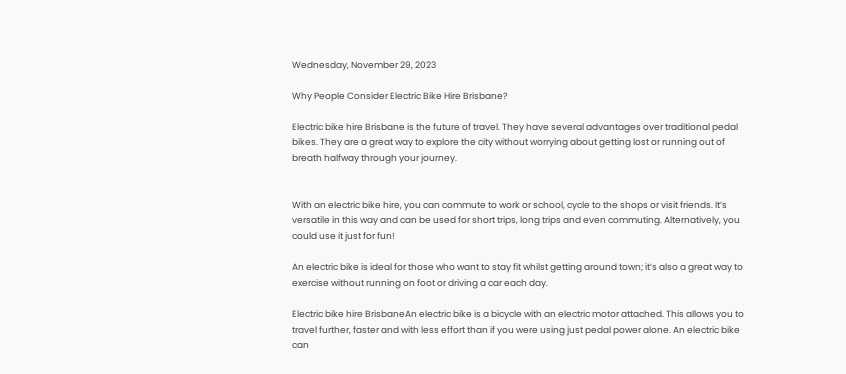Wednesday, November 29, 2023

Why People Consider Electric Bike Hire Brisbane?

Electric bike hire Brisbane is the future of travel. They have several advantages over traditional pedal bikes. They are a great way to explore the city without worrying about getting lost or running out of breath halfway through your journey.


With an electric bike hire, you can commute to work or school, cycle to the shops or visit friends. It’s versatile in this way and can be used for short trips, long trips and even commuting. Alternatively, you could use it just for fun!

An electric bike is ideal for those who want to stay fit whilst getting around town; it’s also a great way to exercise without running on foot or driving a car each day.

Electric bike hire BrisbaneAn electric bike is a bicycle with an electric motor attached. This allows you to travel further, faster and with less effort than if you were using just pedal power alone. An electric bike can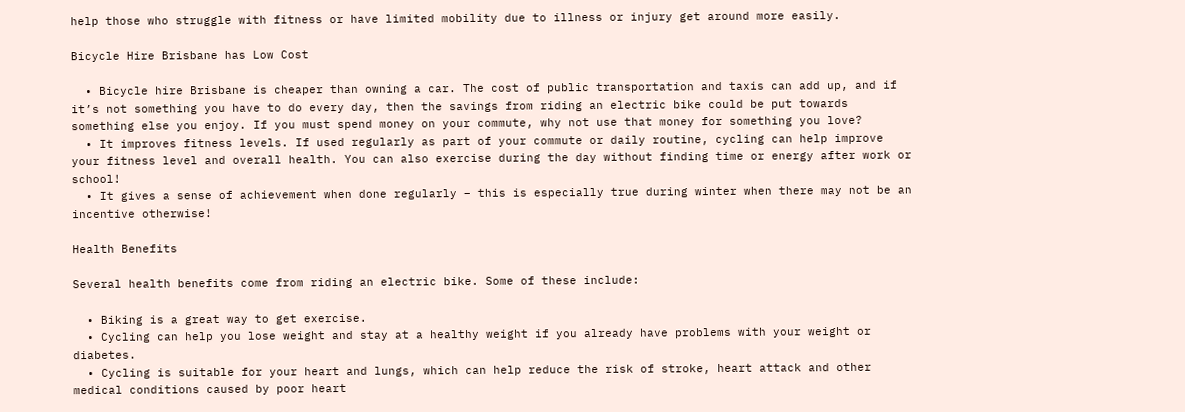help those who struggle with fitness or have limited mobility due to illness or injury get around more easily.

Bicycle Hire Brisbane has Low Cost

  • Bicycle hire Brisbane is cheaper than owning a car. The cost of public transportation and taxis can add up, and if it’s not something you have to do every day, then the savings from riding an electric bike could be put towards something else you enjoy. If you must spend money on your commute, why not use that money for something you love?
  • It improves fitness levels. If used regularly as part of your commute or daily routine, cycling can help improve your fitness level and overall health. You can also exercise during the day without finding time or energy after work or school!
  • It gives a sense of achievement when done regularly – this is especially true during winter when there may not be an incentive otherwise!

Health Benefits

Several health benefits come from riding an electric bike. Some of these include:

  • Biking is a great way to get exercise.
  • Cycling can help you lose weight and stay at a healthy weight if you already have problems with your weight or diabetes.
  • Cycling is suitable for your heart and lungs, which can help reduce the risk of stroke, heart attack and other medical conditions caused by poor heart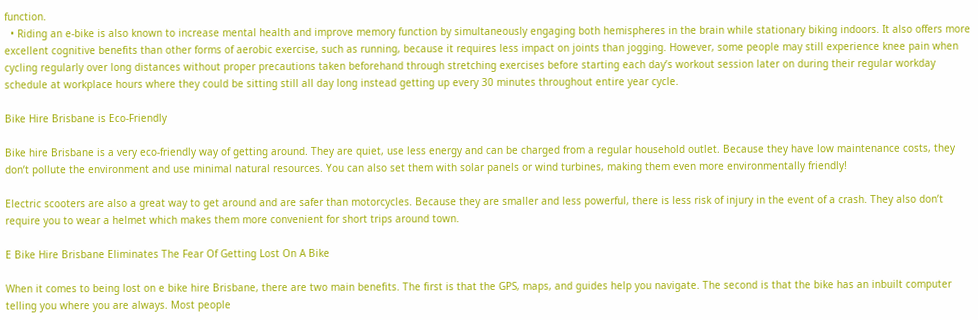function.
  • Riding an e-bike is also known to increase mental health and improve memory function by simultaneously engaging both hemispheres in the brain while stationary biking indoors. It also offers more excellent cognitive benefits than other forms of aerobic exercise, such as running, because it requires less impact on joints than jogging. However, some people may still experience knee pain when cycling regularly over long distances without proper precautions taken beforehand through stretching exercises before starting each day’s workout session later on during their regular workday schedule at workplace hours where they could be sitting still all day long instead getting up every 30 minutes throughout entire year cycle.

Bike Hire Brisbane is Eco-Friendly

Bike hire Brisbane is a very eco-friendly way of getting around. They are quiet, use less energy and can be charged from a regular household outlet. Because they have low maintenance costs, they don’t pollute the environment and use minimal natural resources. You can also set them with solar panels or wind turbines, making them even more environmentally friendly!

Electric scooters are also a great way to get around and are safer than motorcycles. Because they are smaller and less powerful, there is less risk of injury in the event of a crash. They also don’t require you to wear a helmet which makes them more convenient for short trips around town.

E Bike Hire Brisbane Eliminates The Fear Of Getting Lost On A Bike

When it comes to being lost on e bike hire Brisbane, there are two main benefits. The first is that the GPS, maps, and guides help you navigate. The second is that the bike has an inbuilt computer telling you where you are always. Most people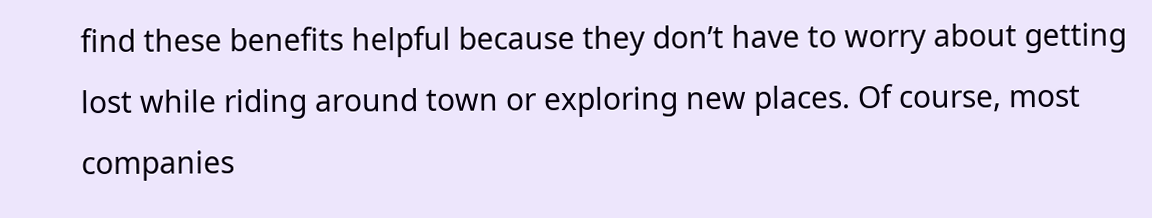find these benefits helpful because they don’t have to worry about getting lost while riding around town or exploring new places. Of course, most companies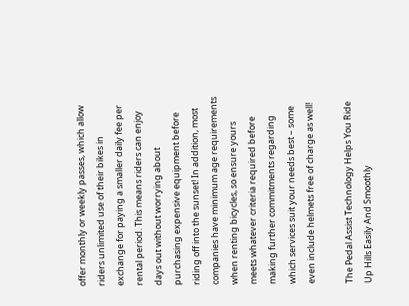offer monthly or weekly passes, which allow riders unlimited use of their bikes in exchange for paying a smaller daily fee per rental period. This means riders can enjoy days out without worrying about purchasing expensive equipment before riding off into the sunset! In addition, most companies have minimum age requirements when renting bicycles, so ensure yours meets whatever criteria required before making further commitments regarding which services suit your needs best – some even include helmets free of charge as well!

The Pedal Assist Technology Helps You Ride Up Hills Easily And Smoothly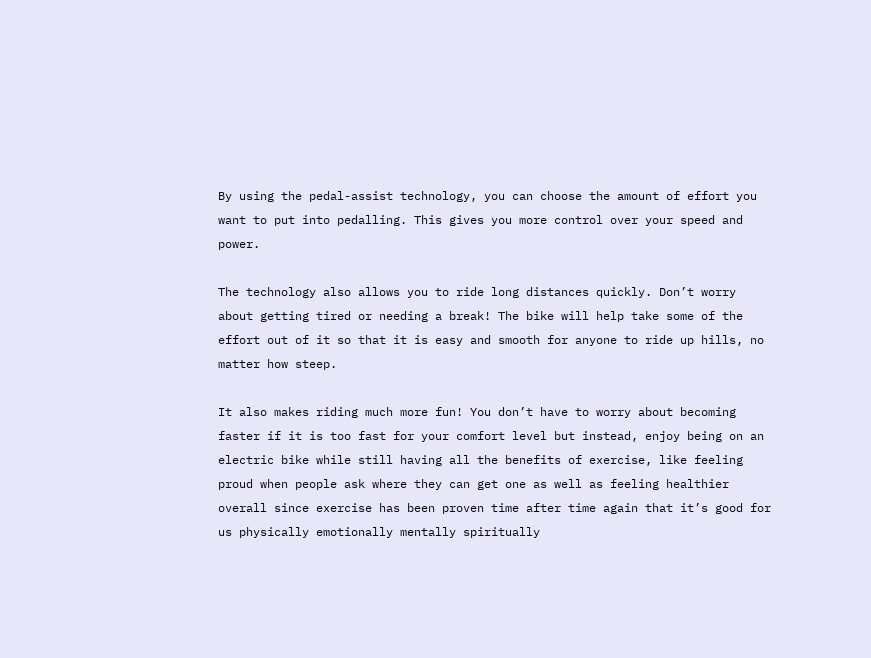By using the pedal-assist technology, you can choose the amount of effort you want to put into pedalling. This gives you more control over your speed and power.

The technology also allows you to ride long distances quickly. Don’t worry about getting tired or needing a break! The bike will help take some of the effort out of it so that it is easy and smooth for anyone to ride up hills, no matter how steep.

It also makes riding much more fun! You don’t have to worry about becoming faster if it is too fast for your comfort level but instead, enjoy being on an electric bike while still having all the benefits of exercise, like feeling proud when people ask where they can get one as well as feeling healthier overall since exercise has been proven time after time again that it’s good for us physically emotionally mentally spiritually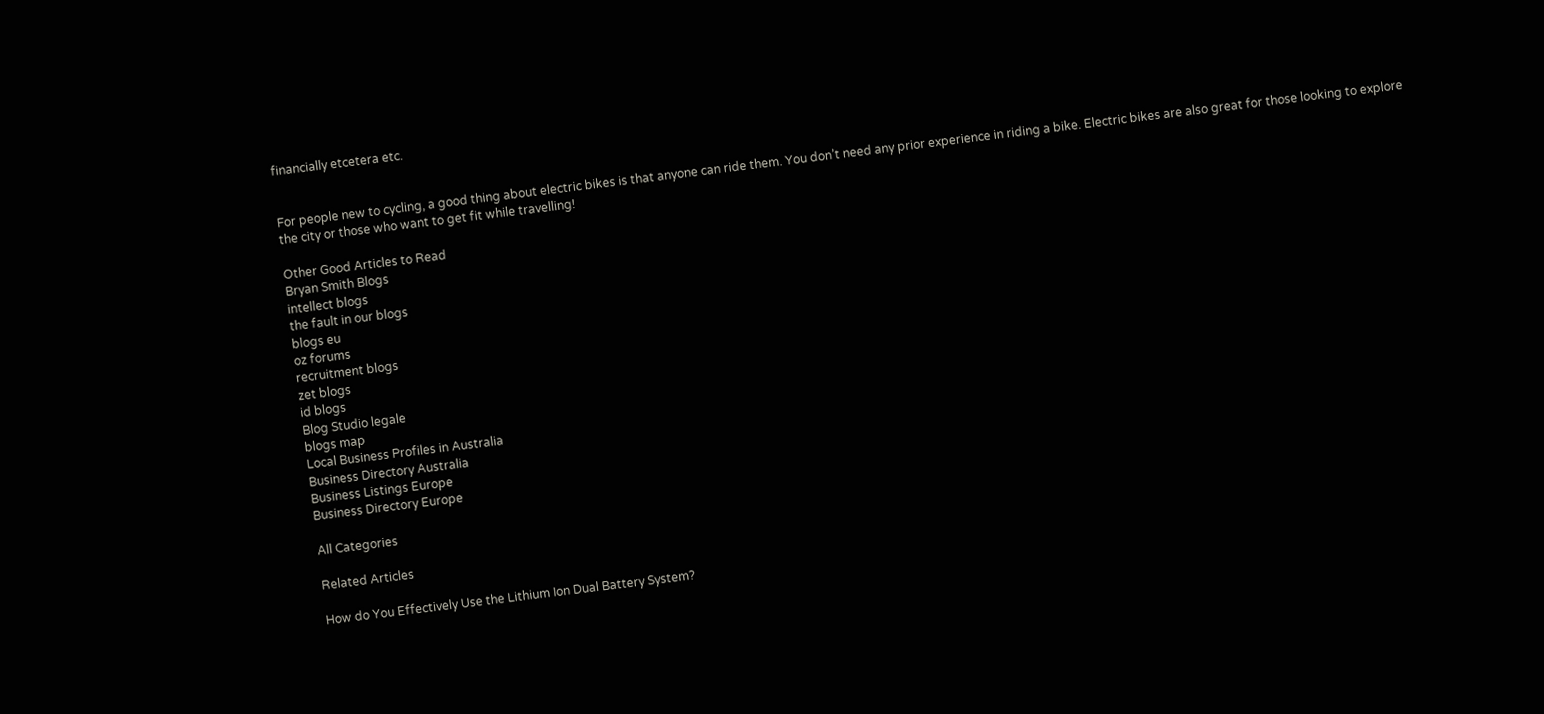financially etcetera etc.


For people new to cycling, a good thing about electric bikes is that anyone can ride them. You don’t need any prior experience in riding a bike. Electric bikes are also great for those looking to explore the city or those who want to get fit while travelling!

Other Good Articles to Read
Bryan Smith Blogs
intellect blogs
the fault in our blogs
blogs eu
oz forums
recruitment blogs
zet blogs
id blogs
Blog Studio legale
blogs map
Local Business Profiles in Australia
Business Directory Australia
Business Listings Europe
Business Directory Europe

All Categories

Related Articles

How do You Effectively Use the Lithium Ion Dual Battery System?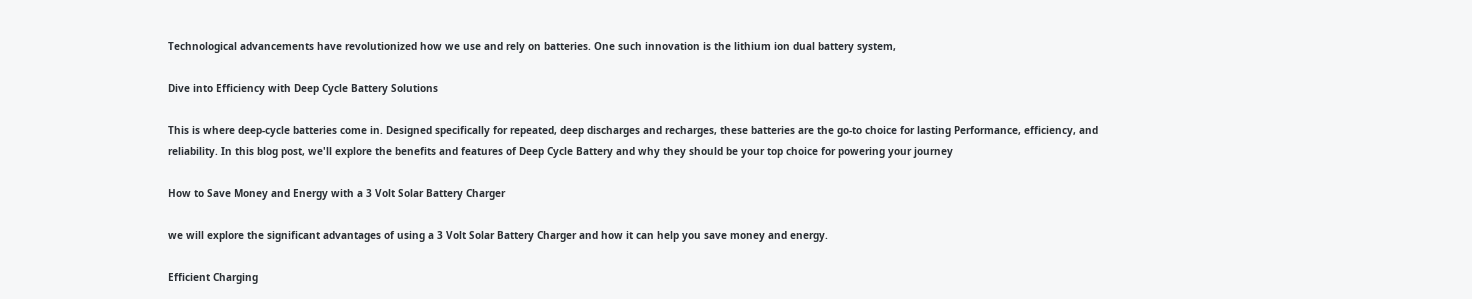Technological advancements have revolutionized how we use and rely on batteries. One such innovation is the lithium ion dual battery system,

Dive into Efficiency with Deep Cycle Battery Solutions

This is where deep-cycle batteries come in. Designed specifically for repeated, deep discharges and recharges, these batteries are the go-to choice for lasting Performance, efficiency, and reliability. In this blog post, we'll explore the benefits and features of Deep Cycle Battery and why they should be your top choice for powering your journey

How to Save Money and Energy with a 3 Volt Solar Battery Charger

we will explore the significant advantages of using a 3 Volt Solar Battery Charger and how it can help you save money and energy.

Efficient Charging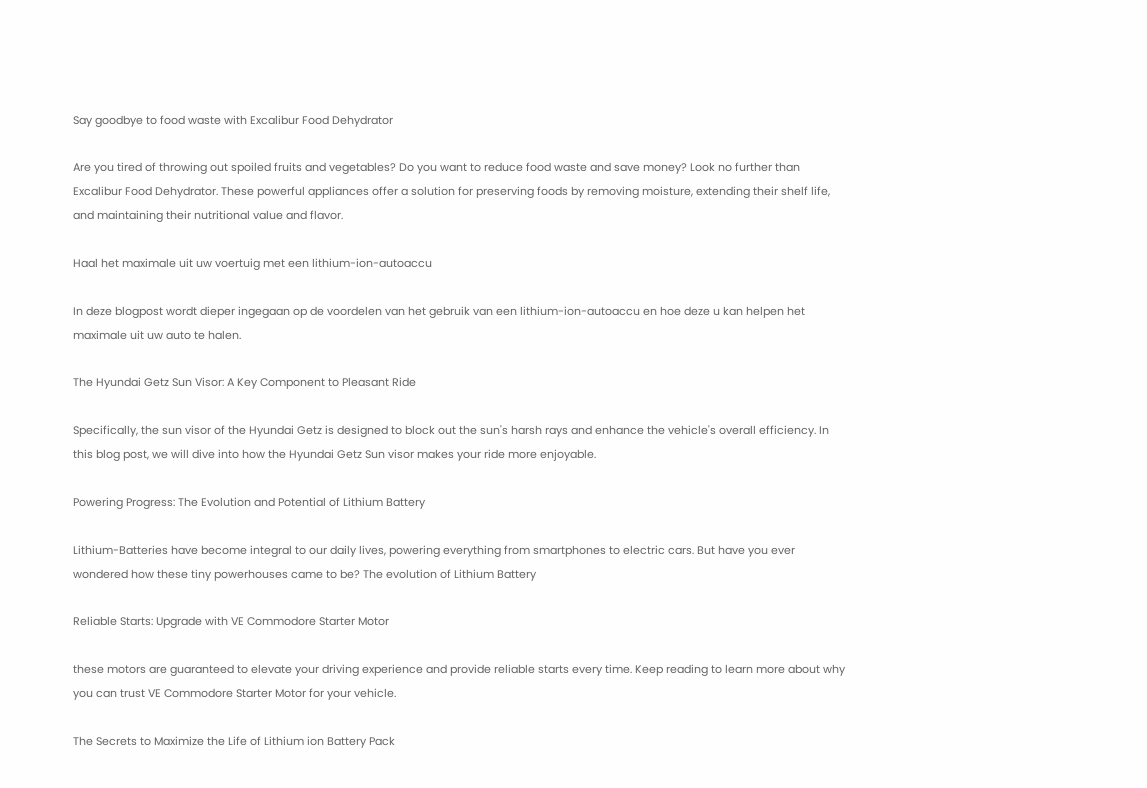Say goodbye to food waste with Excalibur Food Dehydrator

Are you tired of throwing out spoiled fruits and vegetables? Do you want to reduce food waste and save money? Look no further than Excalibur Food Dehydrator. These powerful appliances offer a solution for preserving foods by removing moisture, extending their shelf life, and maintaining their nutritional value and flavor.

Haal het maximale uit uw voertuig met een lithium-ion-autoaccu

In deze blogpost wordt dieper ingegaan op de voordelen van het gebruik van een lithium-ion-autoaccu en hoe deze u kan helpen het maximale uit uw auto te halen.

The Hyundai Getz Sun Visor: A Key Component to Pleasant Ride

Specifically, the sun visor of the Hyundai Getz is designed to block out the sun's harsh rays and enhance the vehicle's overall efficiency. In this blog post, we will dive into how the Hyundai Getz Sun visor makes your ride more enjoyable.

Powering Progress: The Evolution and Potential of Lithium Battery

Lithium-Batteries have become integral to our daily lives, powering everything from smartphones to electric cars. But have you ever wondered how these tiny powerhouses came to be? The evolution of Lithium Battery

Reliable Starts: Upgrade with VE Commodore Starter Motor

these motors are guaranteed to elevate your driving experience and provide reliable starts every time. Keep reading to learn more about why you can trust VE Commodore Starter Motor for your vehicle.

The Secrets to Maximize the Life of Lithium ion Battery Pack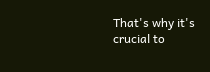That's why it's crucial to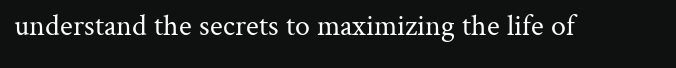understand the secrets to maximizing the life of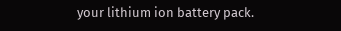your lithium ion battery pack.